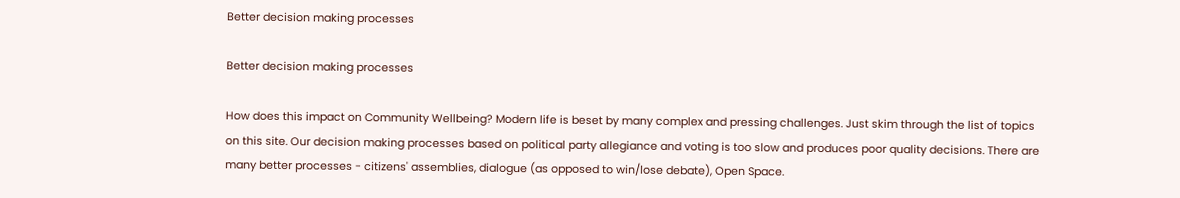Better decision making processes

Better decision making processes

How does this impact on Community Wellbeing? Modern life is beset by many complex and pressing challenges. Just skim through the list of topics on this site. Our decision making processes based on political party allegiance and voting is too slow and produces poor quality decisions. There are many better processes - citizens' assemblies, dialogue (as opposed to win/lose debate), Open Space.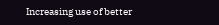Increasing use of better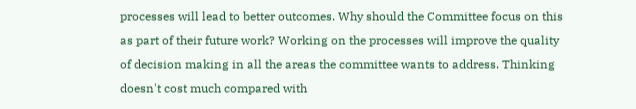processes will lead to better outcomes. Why should the Committee focus on this as part of their future work? Working on the processes will improve the quality of decision making in all the areas the committee wants to address. Thinking doesn't cost much compared with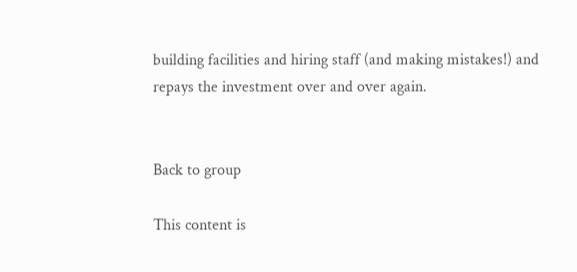building facilities and hiring staff (and making mistakes!) and repays the investment over and over again.


Back to group

This content is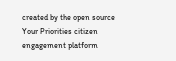created by the open source Your Priorities citizen engagement platform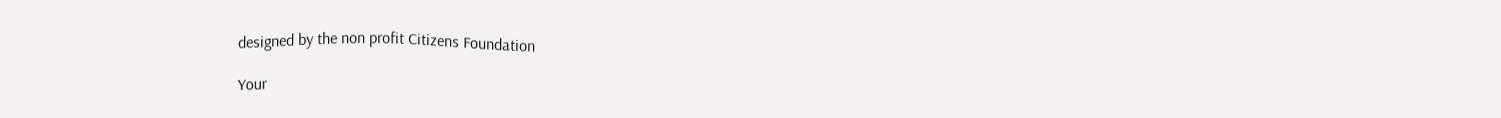designed by the non profit Citizens Foundation

Your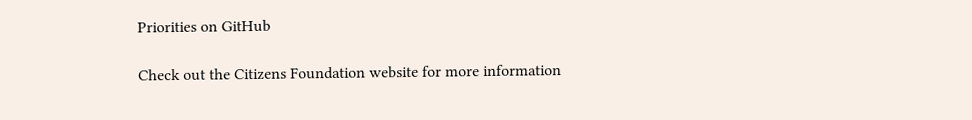Priorities on GitHub

Check out the Citizens Foundation website for more information